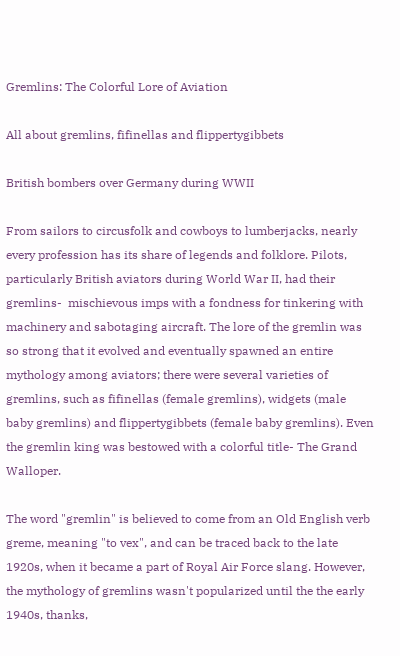Gremlins: The Colorful Lore of Aviation

All about gremlins, fifinellas and flippertygibbets

British bombers over Germany during WWII

From sailors to circusfolk and cowboys to lumberjacks, nearly every profession has its share of legends and folklore. Pilots, particularly British aviators during World War II, had their gremlins-  mischievous imps with a fondness for tinkering with machinery and sabotaging aircraft. The lore of the gremlin was so strong that it evolved and eventually spawned an entire mythology among aviators; there were several varieties of gremlins, such as fifinellas (female gremlins), widgets (male baby gremlins) and flippertygibbets (female baby gremlins). Even the gremlin king was bestowed with a colorful title- The Grand Walloper.

The word "gremlin" is believed to come from an Old English verb greme, meaning "to vex", and can be traced back to the late 1920s, when it became a part of Royal Air Force slang. However, the mythology of gremlins wasn't popularized until the the early 1940s, thanks,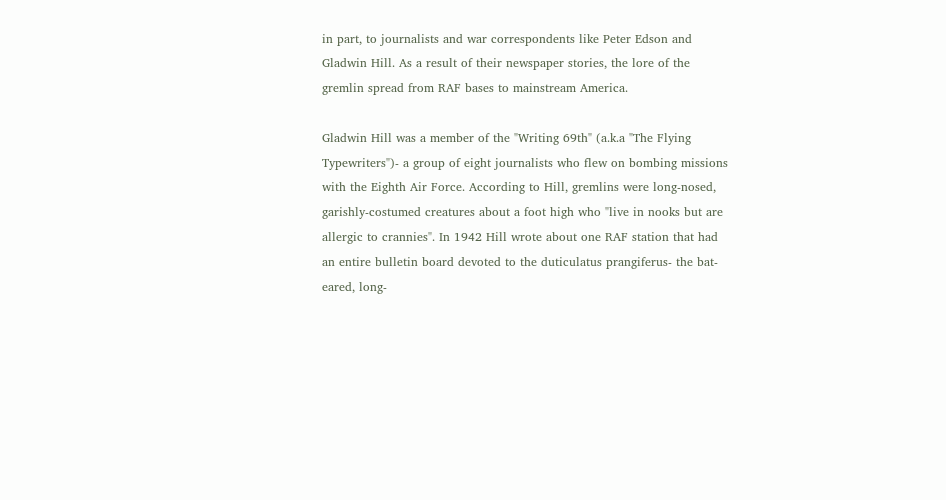in part, to journalists and war correspondents like Peter Edson and Gladwin Hill. As a result of their newspaper stories, the lore of the gremlin spread from RAF bases to mainstream America.

Gladwin Hill was a member of the "Writing 69th" (a.k.a "The Flying Typewriters")- a group of eight journalists who flew on bombing missions with the Eighth Air Force. According to Hill, gremlins were long-nosed, garishly-costumed creatures about a foot high who "live in nooks but are allergic to crannies". In 1942 Hill wrote about one RAF station that had an entire bulletin board devoted to the duticulatus prangiferus- the bat-eared, long-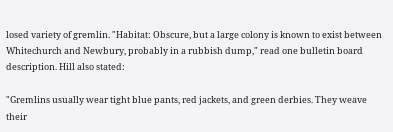losed variety of gremlin. "Habitat: Obscure, but a large colony is known to exist between Whitechurch and Newbury, probably in a rubbish dump," read one bulletin board description. Hill also stated:

"Gremlins usually wear tight blue pants, red jackets, and green derbies. They weave their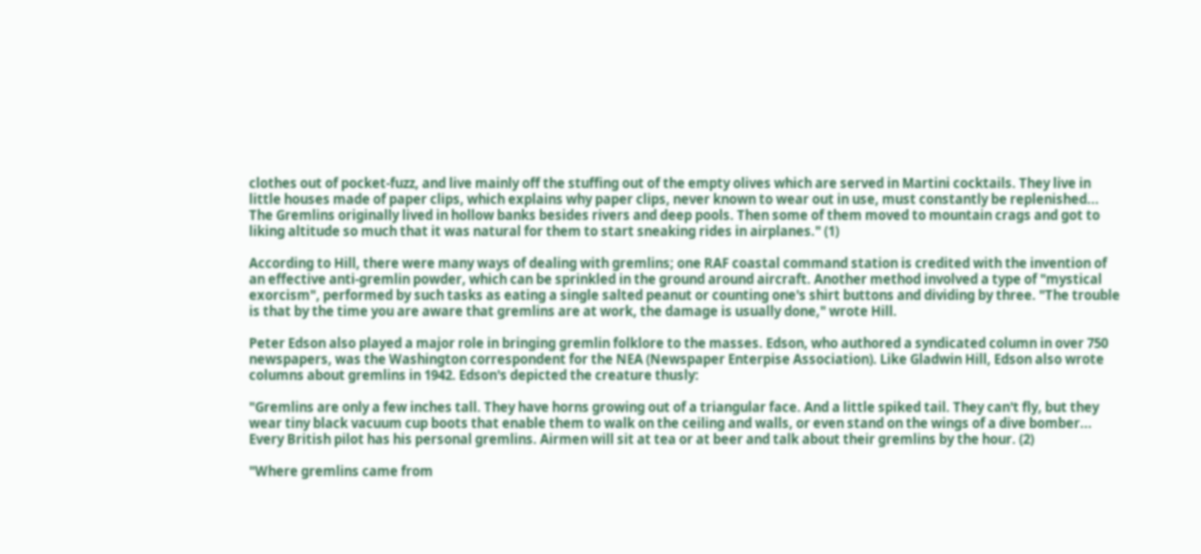clothes out of pocket-fuzz, and live mainly off the stuffing out of the empty olives which are served in Martini cocktails. They live in little houses made of paper clips, which explains why paper clips, never known to wear out in use, must constantly be replenished... The Gremlins originally lived in hollow banks besides rivers and deep pools. Then some of them moved to mountain crags and got to liking altitude so much that it was natural for them to start sneaking rides in airplanes." (1)

According to Hill, there were many ways of dealing with gremlins; one RAF coastal command station is credited with the invention of an effective anti-gremlin powder, which can be sprinkled in the ground around aircraft. Another method involved a type of "mystical exorcism", performed by such tasks as eating a single salted peanut or counting one's shirt buttons and dividing by three. "The trouble is that by the time you are aware that gremlins are at work, the damage is usually done," wrote Hill.

Peter Edson also played a major role in bringing gremlin folklore to the masses. Edson, who authored a syndicated column in over 750 newspapers, was the Washington correspondent for the NEA (Newspaper Enterpise Association). Like Gladwin Hill, Edson also wrote columns about gremlins in 1942. Edson's depicted the creature thusly:

"Gremlins are only a few inches tall. They have horns growing out of a triangular face. And a little spiked tail. They can't fly, but they wear tiny black vacuum cup boots that enable them to walk on the ceiling and walls, or even stand on the wings of a dive bomber... Every British pilot has his personal gremlins. Airmen will sit at tea or at beer and talk about their gremlins by the hour. (2)

"Where gremlins came from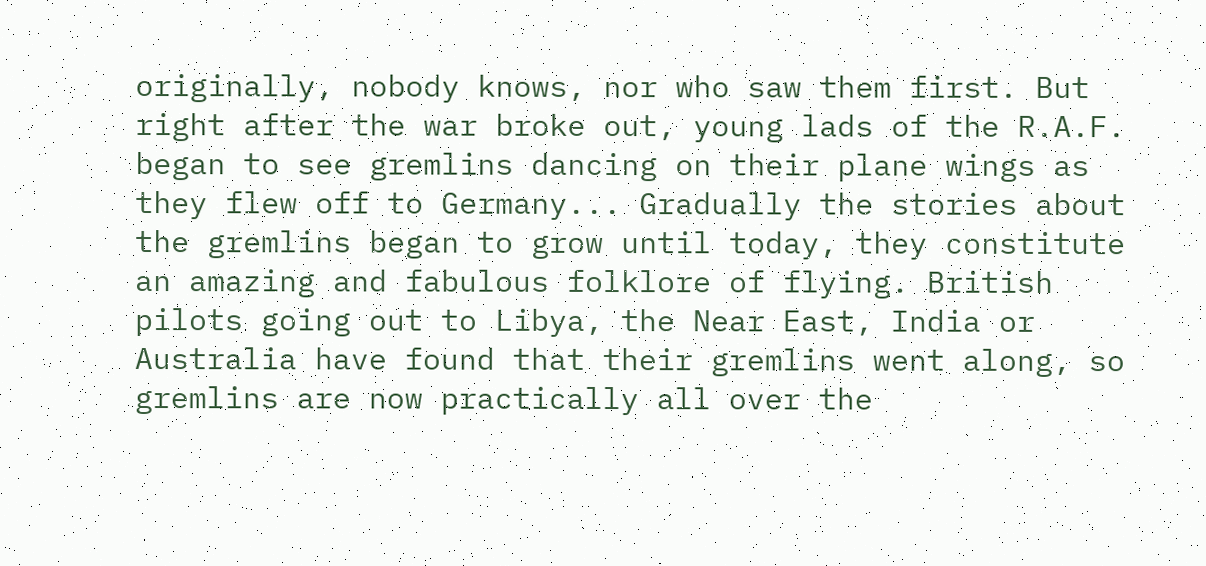originally, nobody knows, nor who saw them first. But right after the war broke out, young lads of the R.A.F. began to see gremlins dancing on their plane wings as they flew off to Germany... Gradually the stories about the gremlins began to grow until today, they constitute an amazing and fabulous folklore of flying. British pilots going out to Libya, the Near East, India or Australia have found that their gremlins went along, so gremlins are now practically all over the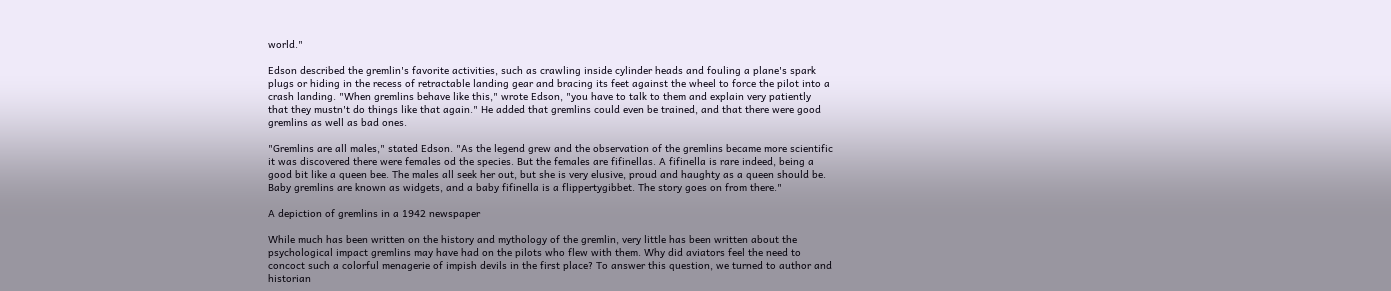world."

Edson described the gremlin's favorite activities, such as crawling inside cylinder heads and fouling a plane's spark plugs or hiding in the recess of retractable landing gear and bracing its feet against the wheel to force the pilot into a crash landing. "When gremlins behave like this," wrote Edson, "you have to talk to them and explain very patiently that they mustn't do things like that again." He added that gremlins could even be trained, and that there were good gremlins as well as bad ones.

"Gremlins are all males," stated Edson. "As the legend grew and the observation of the gremlins became more scientific it was discovered there were females od the species. But the females are fifinellas. A fifinella is rare indeed, being a good bit like a queen bee. The males all seek her out, but she is very elusive, proud and haughty as a queen should be. Baby gremlins are known as widgets, and a baby fifinella is a flippertygibbet. The story goes on from there."

A depiction of gremlins in a 1942 newspaper

While much has been written on the history and mythology of the gremlin, very little has been written about the psychological impact gremlins may have had on the pilots who flew with them. Why did aviators feel the need to concoct such a colorful menagerie of impish devils in the first place? To answer this question, we turned to author and historian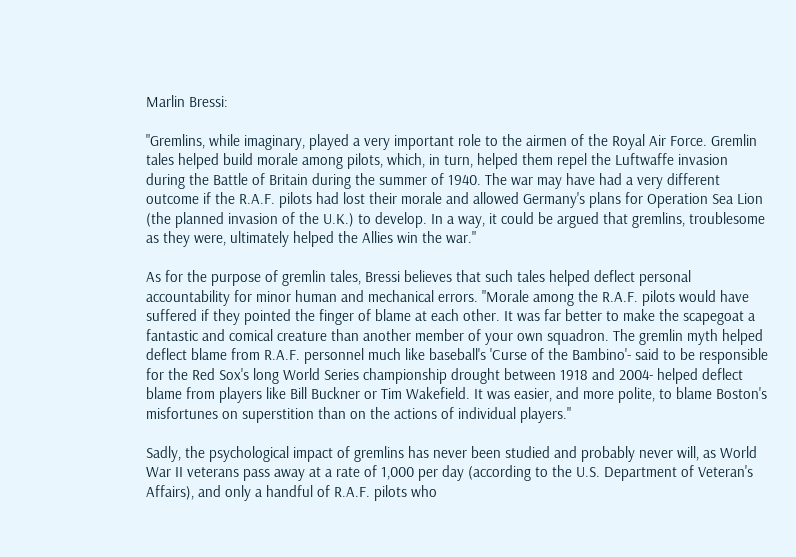Marlin Bressi:

"Gremlins, while imaginary, played a very important role to the airmen of the Royal Air Force. Gremlin tales helped build morale among pilots, which, in turn, helped them repel the Luftwaffe invasion during the Battle of Britain during the summer of 1940. The war may have had a very different outcome if the R.A.F. pilots had lost their morale and allowed Germany's plans for Operation Sea Lion (the planned invasion of the U.K.) to develop. In a way, it could be argued that gremlins, troublesome as they were, ultimately helped the Allies win the war."

As for the purpose of gremlin tales, Bressi believes that such tales helped deflect personal accountability for minor human and mechanical errors. "Morale among the R.A.F. pilots would have suffered if they pointed the finger of blame at each other. It was far better to make the scapegoat a fantastic and comical creature than another member of your own squadron. The gremlin myth helped deflect blame from R.A.F. personnel much like baseball's 'Curse of the Bambino'- said to be responsible for the Red Sox's long World Series championship drought between 1918 and 2004- helped deflect blame from players like Bill Buckner or Tim Wakefield. It was easier, and more polite, to blame Boston's misfortunes on superstition than on the actions of individual players."

Sadly, the psychological impact of gremlins has never been studied and probably never will, as World War II veterans pass away at a rate of 1,000 per day (according to the U.S. Department of Veteran's Affairs), and only a handful of R.A.F. pilots who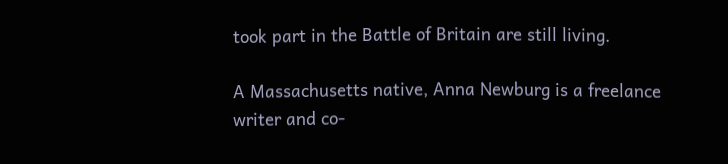took part in the Battle of Britain are still living.

A Massachusetts native, Anna Newburg is a freelance writer and co-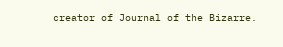creator of Journal of the Bizarre.